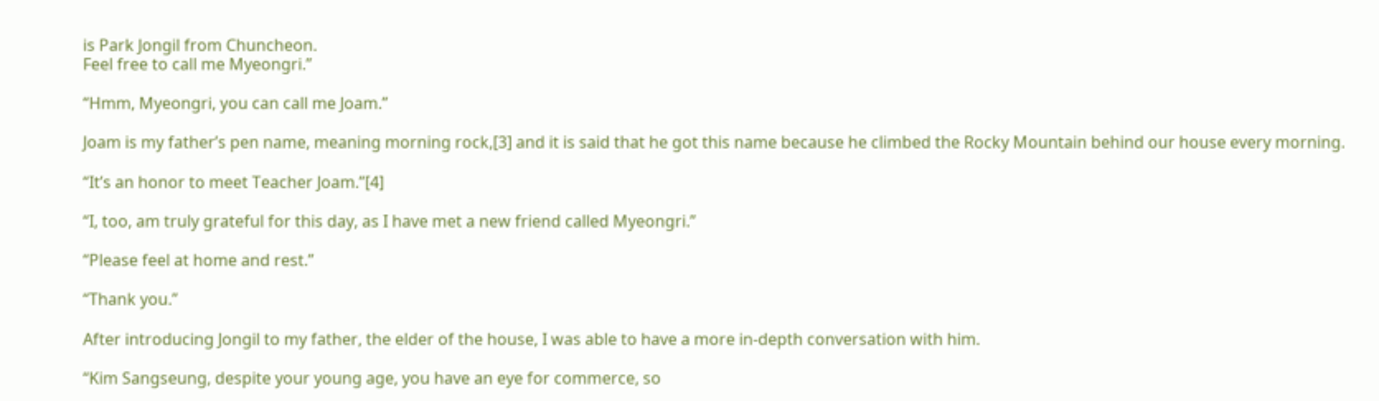is Park Jongil from Chuncheon.
Feel free to call me Myeongri.”

“Hmm, Myeongri, you can call me Joam.”

Joam is my father’s pen name, meaning morning rock,[3] and it is said that he got this name because he climbed the Rocky Mountain behind our house every morning.

“It’s an honor to meet Teacher Joam.”[4]

“I, too, am truly grateful for this day, as I have met a new friend called Myeongri.”

“Please feel at home and rest.”

“Thank you.”

After introducing Jongil to my father, the elder of the house, I was able to have a more in-depth conversation with him.

“Kim Sangseung, despite your young age, you have an eye for commerce, so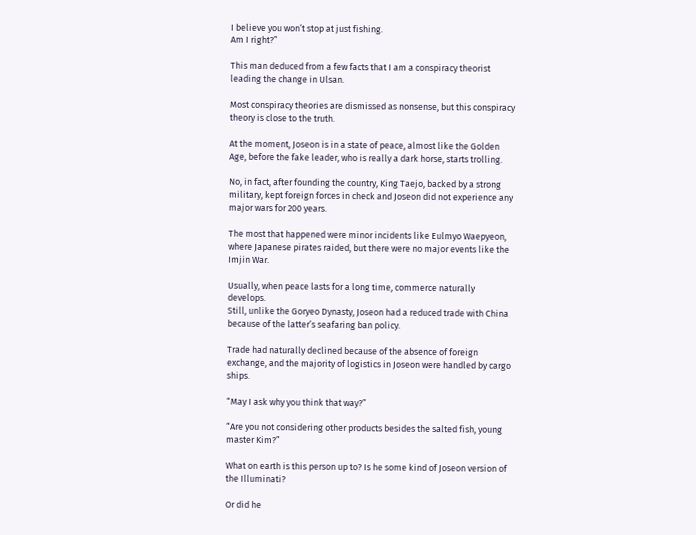I believe you won’t stop at just fishing.
Am I right?”

This man deduced from a few facts that I am a conspiracy theorist leading the change in Ulsan.

Most conspiracy theories are dismissed as nonsense, but this conspiracy theory is close to the truth.

At the moment, Joseon is in a state of peace, almost like the Golden Age, before the fake leader, who is really a dark horse, starts trolling.

No, in fact, after founding the country, King Taejo, backed by a strong military, kept foreign forces in check and Joseon did not experience any major wars for 200 years.

The most that happened were minor incidents like Eulmyo Waepyeon, where Japanese pirates raided, but there were no major events like the Imjin War.

Usually, when peace lasts for a long time, commerce naturally develops.
Still, unlike the Goryeo Dynasty, Joseon had a reduced trade with China because of the latter’s seafaring ban policy.

Trade had naturally declined because of the absence of foreign exchange, and the majority of logistics in Joseon were handled by cargo ships.

“May I ask why you think that way?”

“Are you not considering other products besides the salted fish, young master Kim?”

What on earth is this person up to? Is he some kind of Joseon version of the Illuminati?

Or did he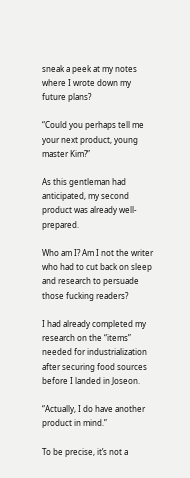sneak a peek at my notes where I wrote down my future plans?

“Could you perhaps tell me your next product, young master Kim?”

As this gentleman had anticipated, my second product was already well-prepared.

Who am I? Am I not the writer who had to cut back on sleep and research to persuade those fucking readers?

I had already completed my research on the “items” needed for industrialization after securing food sources before I landed in Joseon.

“Actually, I do have another product in mind.”

To be precise, it’s not a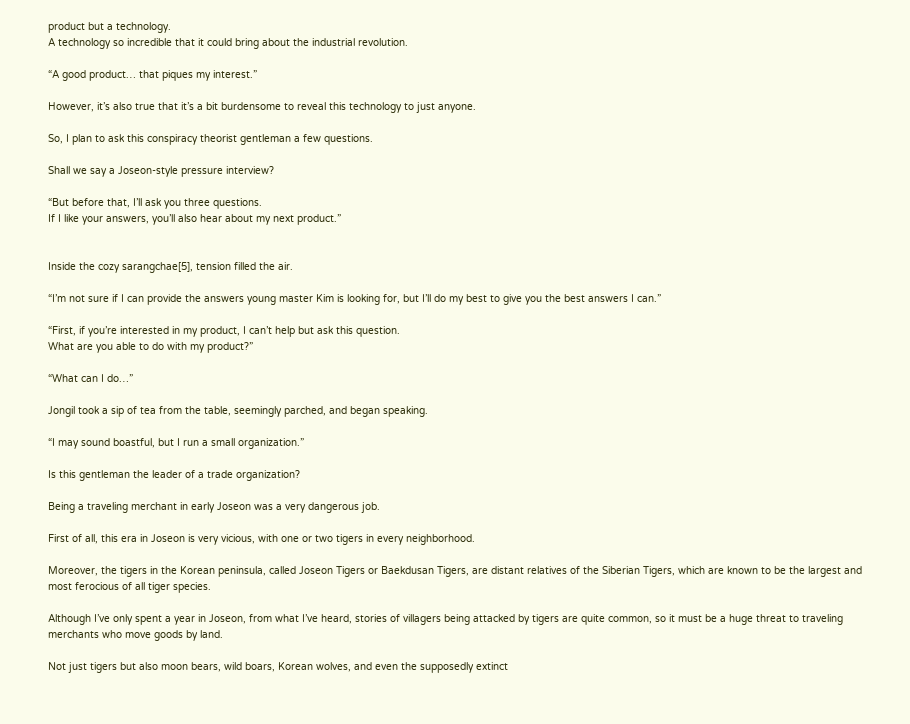product but a technology.
A technology so incredible that it could bring about the industrial revolution.

“A good product… that piques my interest.”

However, it’s also true that it’s a bit burdensome to reveal this technology to just anyone.

So, I plan to ask this conspiracy theorist gentleman a few questions.

Shall we say a Joseon-style pressure interview?

“But before that, I’ll ask you three questions.
If I like your answers, you’ll also hear about my next product.”


Inside the cozy sarangchae[5], tension filled the air.

“I’m not sure if I can provide the answers young master Kim is looking for, but I’ll do my best to give you the best answers I can.”

“First, if you’re interested in my product, I can’t help but ask this question.
What are you able to do with my product?”

“What can I do…”

Jongil took a sip of tea from the table, seemingly parched, and began speaking.

“I may sound boastful, but I run a small organization.”

Is this gentleman the leader of a trade organization?

Being a traveling merchant in early Joseon was a very dangerous job.

First of all, this era in Joseon is very vicious, with one or two tigers in every neighborhood.

Moreover, the tigers in the Korean peninsula, called Joseon Tigers or Baekdusan Tigers, are distant relatives of the Siberian Tigers, which are known to be the largest and most ferocious of all tiger species.

Although I’ve only spent a year in Joseon, from what I’ve heard, stories of villagers being attacked by tigers are quite common, so it must be a huge threat to traveling merchants who move goods by land.

Not just tigers but also moon bears, wild boars, Korean wolves, and even the supposedly extinct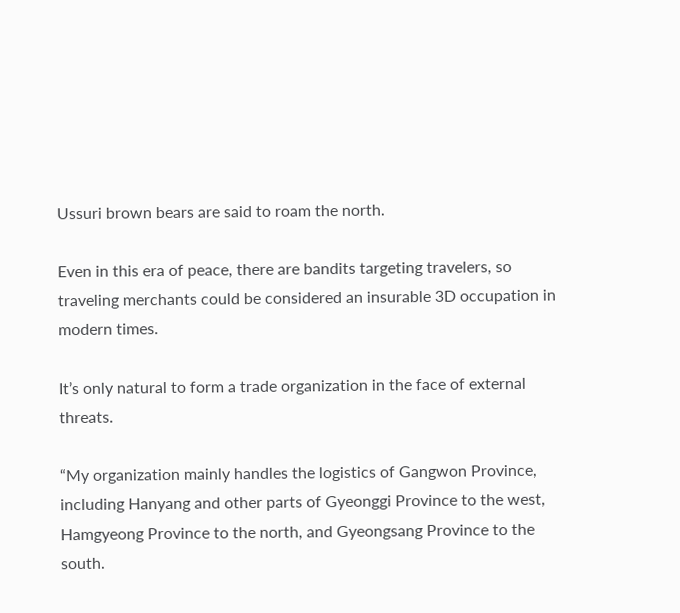Ussuri brown bears are said to roam the north.

Even in this era of peace, there are bandits targeting travelers, so traveling merchants could be considered an insurable 3D occupation in modern times.

It’s only natural to form a trade organization in the face of external threats.

“My organization mainly handles the logistics of Gangwon Province, including Hanyang and other parts of Gyeonggi Province to the west, Hamgyeong Province to the north, and Gyeongsang Province to the south.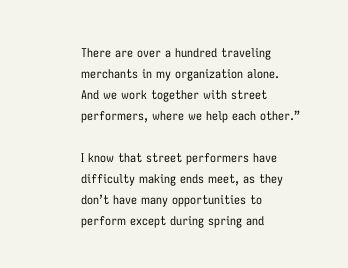There are over a hundred traveling merchants in my organization alone.
And we work together with street performers, where we help each other.”

I know that street performers have difficulty making ends meet, as they don’t have many opportunities to perform except during spring and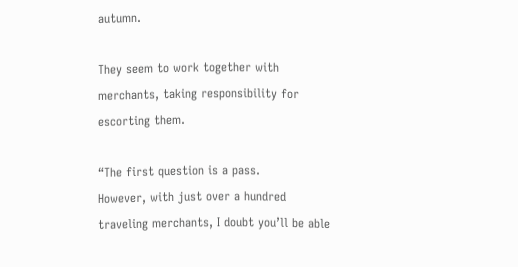autumn.

They seem to work together with merchants, taking responsibility for escorting them.

“The first question is a pass.
However, with just over a hundred traveling merchants, I doubt you’ll be able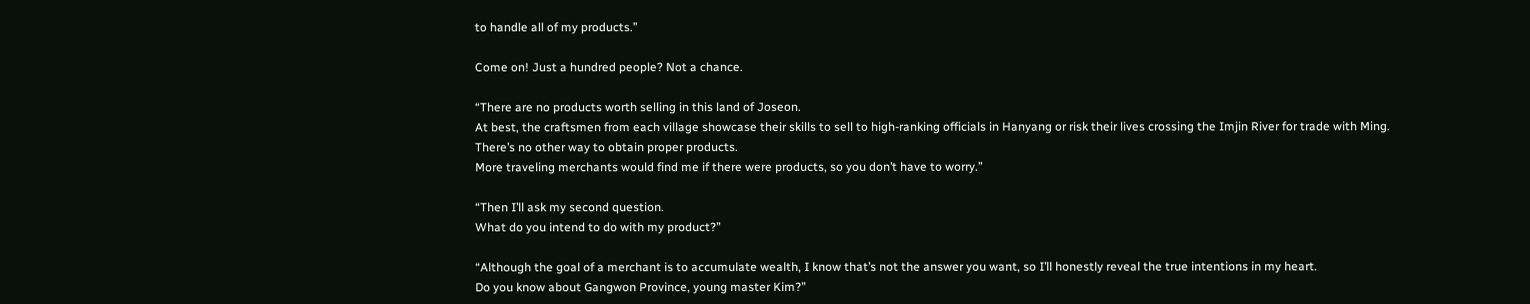to handle all of my products.”

Come on! Just a hundred people? Not a chance.

“There are no products worth selling in this land of Joseon.
At best, the craftsmen from each village showcase their skills to sell to high-ranking officials in Hanyang or risk their lives crossing the Imjin River for trade with Ming.
There’s no other way to obtain proper products.
More traveling merchants would find me if there were products, so you don’t have to worry.”

“Then I’ll ask my second question.
What do you intend to do with my product?”

“Although the goal of a merchant is to accumulate wealth, I know that’s not the answer you want, so I’ll honestly reveal the true intentions in my heart.
Do you know about Gangwon Province, young master Kim?”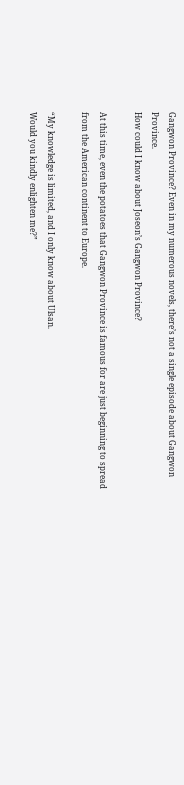Gangwon Province? Even in my numerous novels, there’s not a single episode about Gangwon Province.
How could I know about Joseon’s Gangwon Province?

At this time, even the potatoes that Gangwon Province is famous for are just beginning to spread from the American continent to Europe.

“My knowledge is limited, and I only know about Ulsan.
Would you kindly enlighten me?”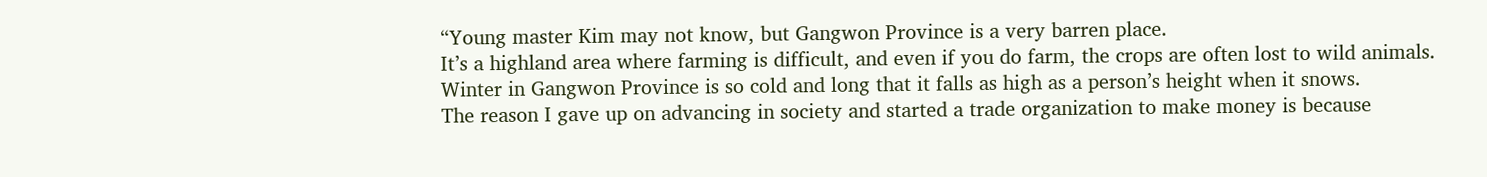“Young master Kim may not know, but Gangwon Province is a very barren place.
It’s a highland area where farming is difficult, and even if you do farm, the crops are often lost to wild animals.
Winter in Gangwon Province is so cold and long that it falls as high as a person’s height when it snows.
The reason I gave up on advancing in society and started a trade organization to make money is because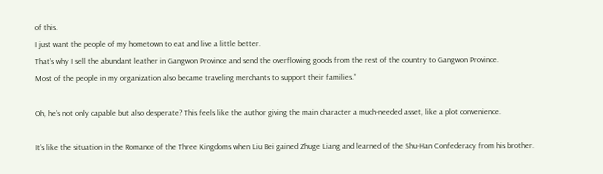of this.
I just want the people of my hometown to eat and live a little better.
That’s why I sell the abundant leather in Gangwon Province and send the overflowing goods from the rest of the country to Gangwon Province.
Most of the people in my organization also became traveling merchants to support their families.”

Oh, he’s not only capable but also desperate? This feels like the author giving the main character a much-needed asset, like a plot convenience.

It’s like the situation in the Romance of the Three Kingdoms when Liu Bei gained Zhuge Liang and learned of the Shu-Han Confederacy from his brother.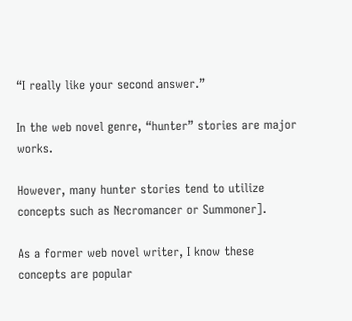“I really like your second answer.”

In the web novel genre, “hunter” stories are major works.

However, many hunter stories tend to utilize concepts such as Necromancer or Summoner].

As a former web novel writer, I know these concepts are popular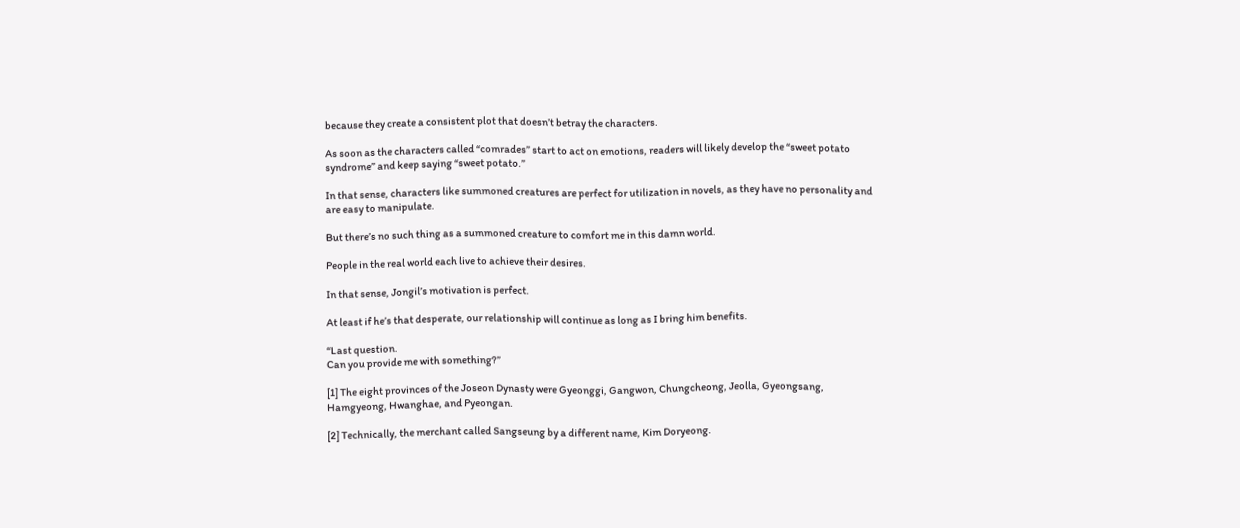because they create a consistent plot that doesn’t betray the characters.

As soon as the characters called “comrades” start to act on emotions, readers will likely develop the “sweet potato syndrome” and keep saying “sweet potato.”

In that sense, characters like summoned creatures are perfect for utilization in novels, as they have no personality and are easy to manipulate.

But there’s no such thing as a summoned creature to comfort me in this damn world.

People in the real world each live to achieve their desires.

In that sense, Jongil’s motivation is perfect.

At least if he’s that desperate, our relationship will continue as long as I bring him benefits.

“Last question.
Can you provide me with something?”

[1] The eight provinces of the Joseon Dynasty were Gyeonggi, Gangwon, Chungcheong, Jeolla, Gyeongsang, Hamgyeong, Hwanghae, and Pyeongan.

[2] Technically, the merchant called Sangseung by a different name, Kim Doryeong.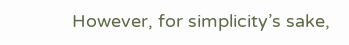However, for simplicity’s sake,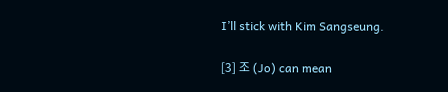I’ll stick with Kim Sangseung.

[3] 조 (Jo) can mean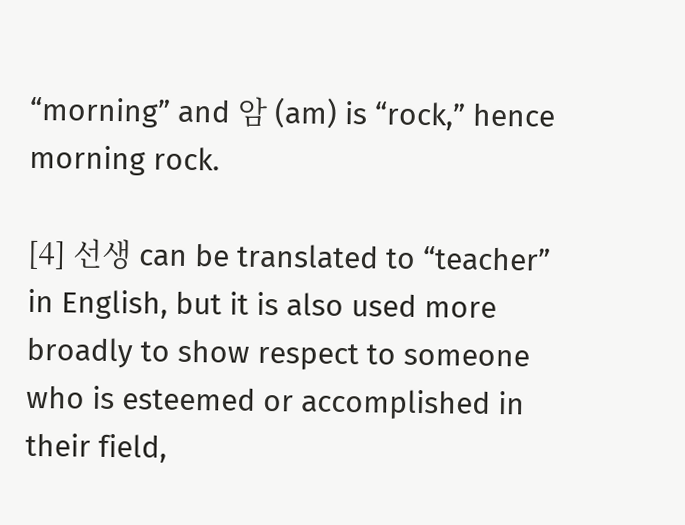“morning” and 암 (am) is “rock,” hence morning rock.

[4] 선생 can be translated to “teacher” in English, but it is also used more broadly to show respect to someone who is esteemed or accomplished in their field,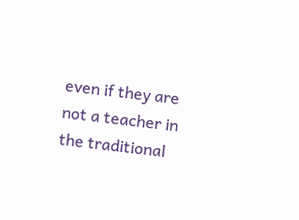even if they are not a teacher in the traditional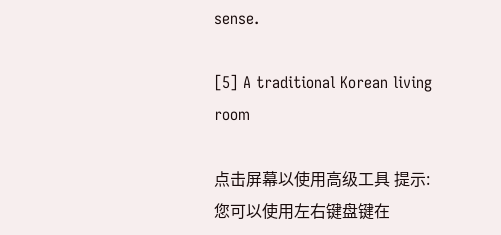sense.

[5] A traditional Korean living room

点击屏幕以使用高级工具 提示:您可以使用左右键盘键在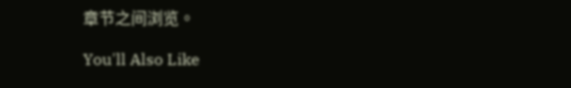章节之间浏览。

You'll Also Like